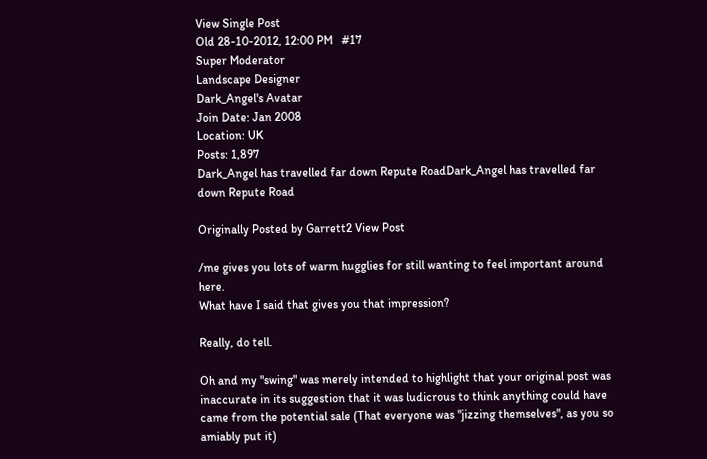View Single Post
Old 28-10-2012, 12:00 PM   #17
Super Moderator
Landscape Designer
Dark_Angel's Avatar
Join Date: Jan 2008
Location: UK
Posts: 1,897
Dark_Angel has travelled far down Repute RoadDark_Angel has travelled far down Repute Road

Originally Posted by Garrett2 View Post

/me gives you lots of warm hugglies for still wanting to feel important around here.
What have I said that gives you that impression?

Really, do tell.

Oh and my "swing" was merely intended to highlight that your original post was inaccurate in its suggestion that it was ludicrous to think anything could have came from the potential sale (That everyone was "jizzing themselves", as you so amiably put it)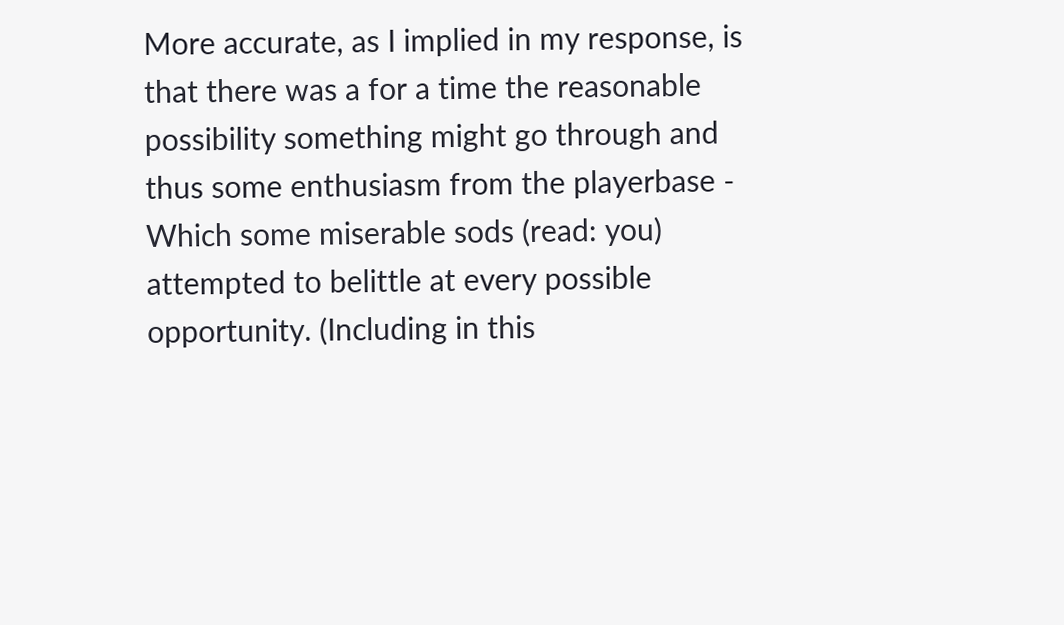More accurate, as I implied in my response, is that there was a for a time the reasonable possibility something might go through and thus some enthusiasm from the playerbase - Which some miserable sods (read: you) attempted to belittle at every possible opportunity. (Including in this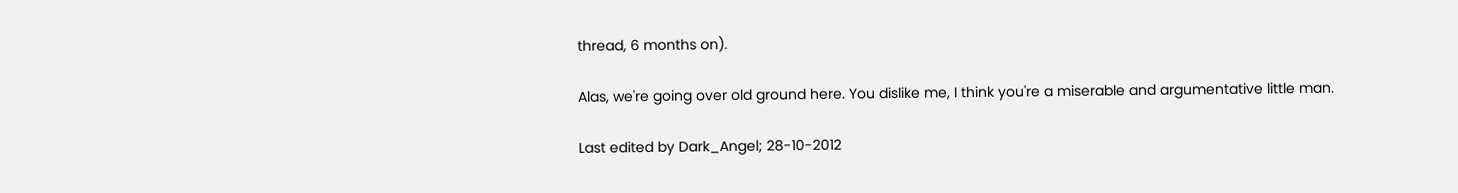thread, 6 months on).

Alas, we're going over old ground here. You dislike me, I think you're a miserable and argumentative little man.

Last edited by Dark_Angel; 28-10-2012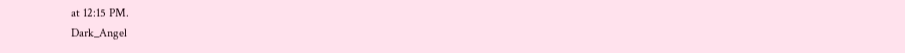at 12:15 PM.
Dark_Angel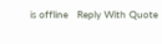is offline   Reply With Quote